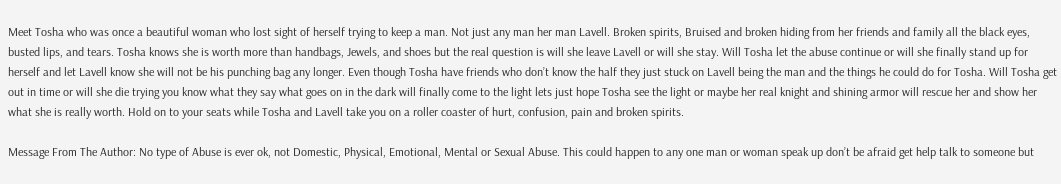Meet Tosha who was once a beautiful woman who lost sight of herself trying to keep a man. Not just any man her man Lavell. Broken spirits, Bruised and broken hiding from her friends and family all the black eyes, busted lips, and tears. Tosha knows she is worth more than handbags, Jewels, and shoes but the real question is will she leave Lavell or will she stay. Will Tosha let the abuse continue or will she finally stand up for herself and let Lavell know she will not be his punching bag any longer. Even though Tosha have friends who don’t know the half they just stuck on Lavell being the man and the things he could do for Tosha. Will Tosha get out in time or will she die trying you know what they say what goes on in the dark will finally come to the light lets just hope Tosha see the light or maybe her real knight and shining armor will rescue her and show her what she is really worth. Hold on to your seats while Tosha and Lavell take you on a roller coaster of hurt, confusion, pain and broken spirits.

Message From The Author: No type of Abuse is ever ok, not Domestic, Physical, Emotional, Mental or Sexual Abuse. This could happen to any one man or woman speak up don’t be afraid get help talk to someone but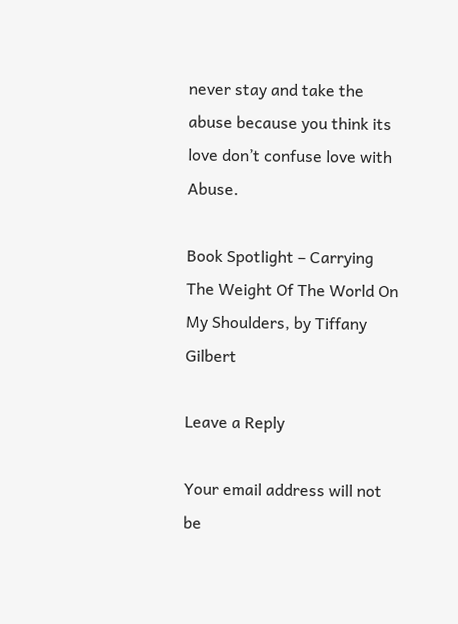never stay and take the abuse because you think its love don’t confuse love with Abuse.

Book Spotlight – Carrying The Weight Of The World On My Shoulders, by Tiffany Gilbert

Leave a Reply

Your email address will not be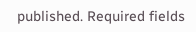published. Required fields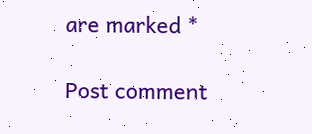are marked *

Post comment